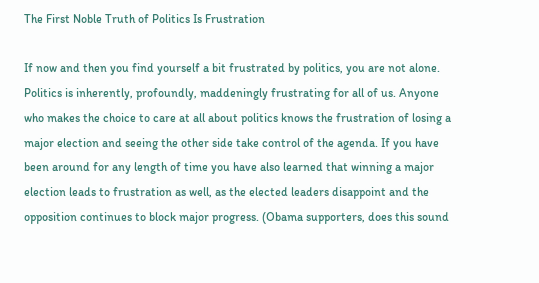The First Noble Truth of Politics Is Frustration

If now and then you find yourself a bit frustrated by politics, you are not alone. Politics is inherently, profoundly, maddeningly frustrating for all of us. Anyone who makes the choice to care at all about politics knows the frustration of losing a major election and seeing the other side take control of the agenda. If you have been around for any length of time you have also learned that winning a major election leads to frustration as well, as the elected leaders disappoint and the opposition continues to block major progress. (Obama supporters, does this sound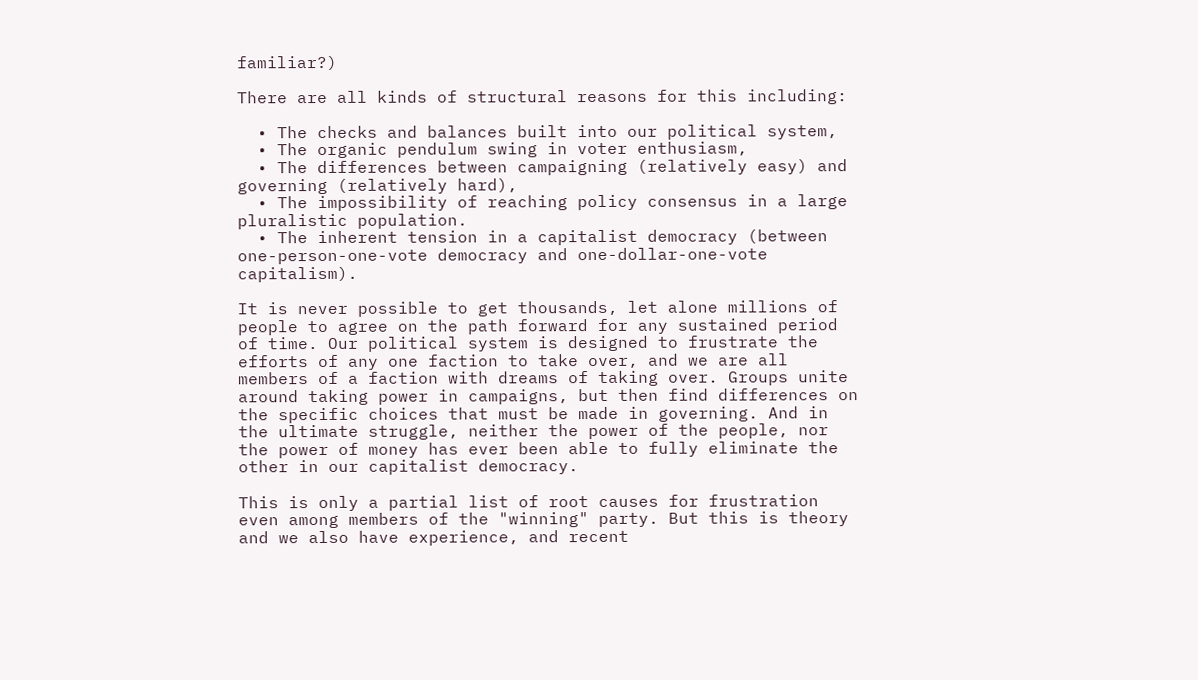familiar?)

There are all kinds of structural reasons for this including:

  • The checks and balances built into our political system,
  • The organic pendulum swing in voter enthusiasm,
  • The differences between campaigning (relatively easy) and governing (relatively hard),
  • The impossibility of reaching policy consensus in a large pluralistic population.
  • The inherent tension in a capitalist democracy (between one-person-one-vote democracy and one-dollar-one-vote capitalism).

It is never possible to get thousands, let alone millions of people to agree on the path forward for any sustained period of time. Our political system is designed to frustrate the efforts of any one faction to take over, and we are all members of a faction with dreams of taking over. Groups unite around taking power in campaigns, but then find differences on the specific choices that must be made in governing. And in the ultimate struggle, neither the power of the people, nor the power of money has ever been able to fully eliminate the other in our capitalist democracy.

This is only a partial list of root causes for frustration even among members of the "winning" party. But this is theory and we also have experience, and recent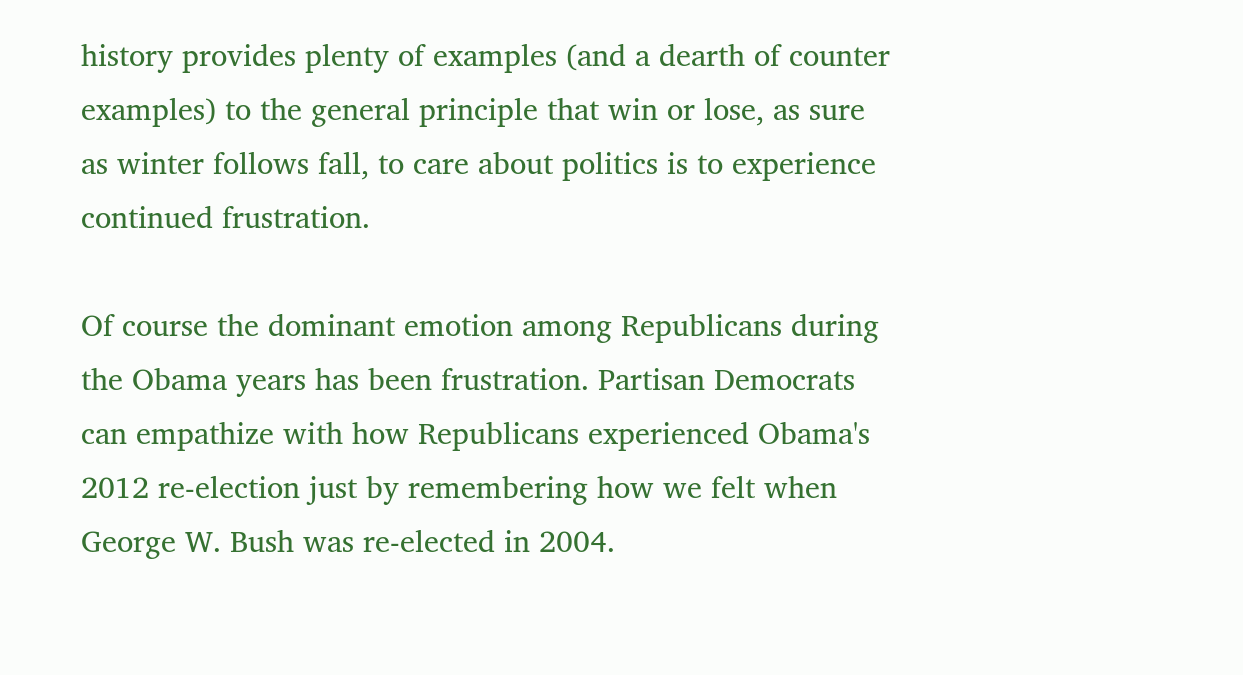history provides plenty of examples (and a dearth of counter examples) to the general principle that win or lose, as sure as winter follows fall, to care about politics is to experience continued frustration.

Of course the dominant emotion among Republicans during the Obama years has been frustration. Partisan Democrats can empathize with how Republicans experienced Obama's 2012 re-election just by remembering how we felt when George W. Bush was re-elected in 2004.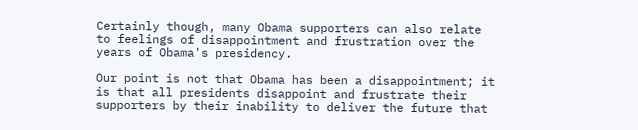Certainly though, many Obama supporters can also relate to feelings of disappointment and frustration over the years of Obama's presidency.

Our point is not that Obama has been a disappointment; it is that all presidents disappoint and frustrate their supporters by their inability to deliver the future that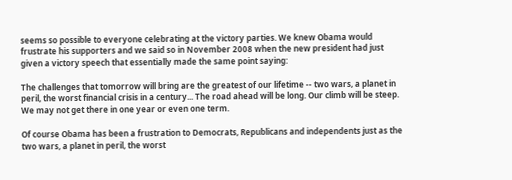seems so possible to everyone celebrating at the victory parties. We knew Obama would frustrate his supporters and we said so in November 2008 when the new president had just given a victory speech that essentially made the same point saying:

The challenges that tomorrow will bring are the greatest of our lifetime -- two wars, a planet in peril, the worst financial crisis in a century... The road ahead will be long. Our climb will be steep. We may not get there in one year or even one term.

Of course Obama has been a frustration to Democrats, Republicans and independents just as the two wars, a planet in peril, the worst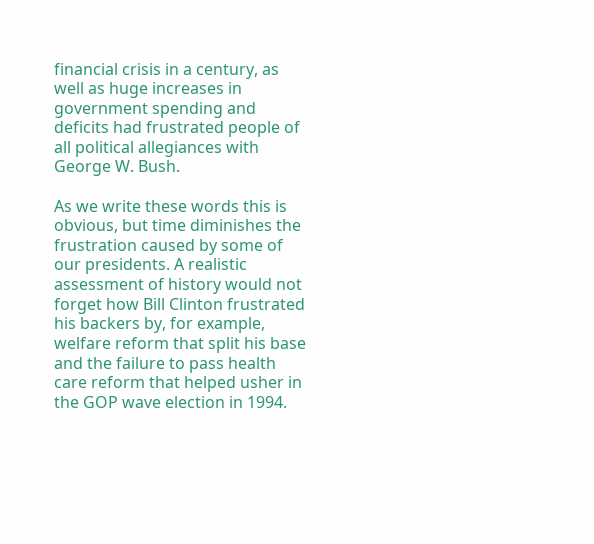financial crisis in a century, as well as huge increases in government spending and deficits had frustrated people of all political allegiances with George W. Bush.

As we write these words this is obvious, but time diminishes the frustration caused by some of our presidents. A realistic assessment of history would not forget how Bill Clinton frustrated his backers by, for example, welfare reform that split his base and the failure to pass health care reform that helped usher in the GOP wave election in 1994.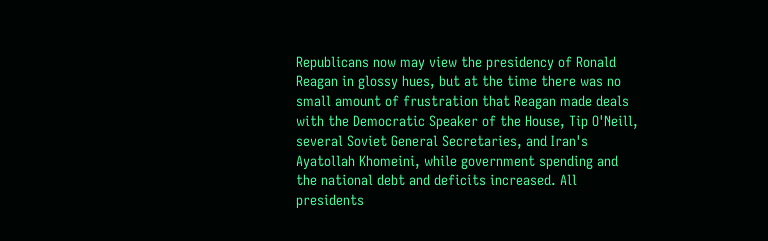Republicans now may view the presidency of Ronald Reagan in glossy hues, but at the time there was no small amount of frustration that Reagan made deals with the Democratic Speaker of the House, Tip O'Neill, several Soviet General Secretaries, and Iran's Ayatollah Khomeini, while government spending and the national debt and deficits increased. All presidents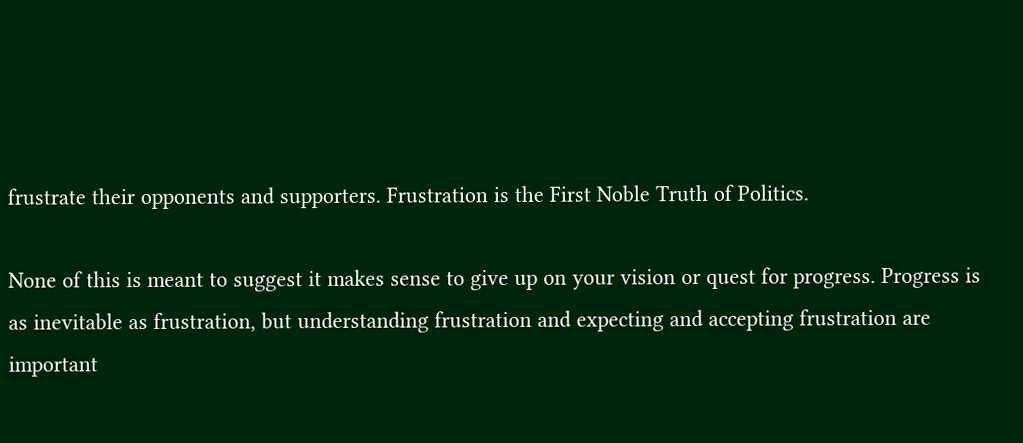frustrate their opponents and supporters. Frustration is the First Noble Truth of Politics.

None of this is meant to suggest it makes sense to give up on your vision or quest for progress. Progress is as inevitable as frustration, but understanding frustration and expecting and accepting frustration are important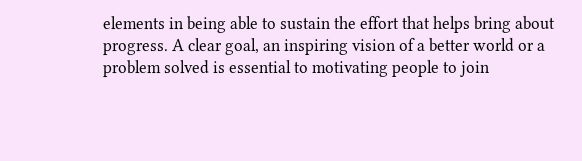elements in being able to sustain the effort that helps bring about progress. A clear goal, an inspiring vision of a better world or a problem solved is essential to motivating people to join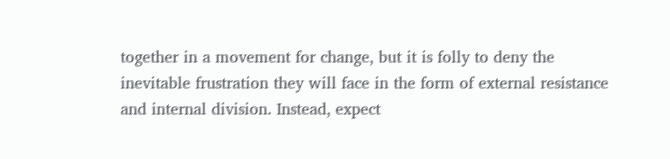together in a movement for change, but it is folly to deny the inevitable frustration they will face in the form of external resistance and internal division. Instead, expect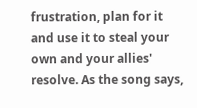frustration, plan for it and use it to steal your own and your allies' resolve. As the song says,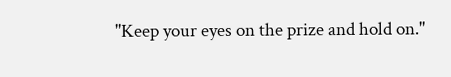"Keep your eyes on the prize and hold on."